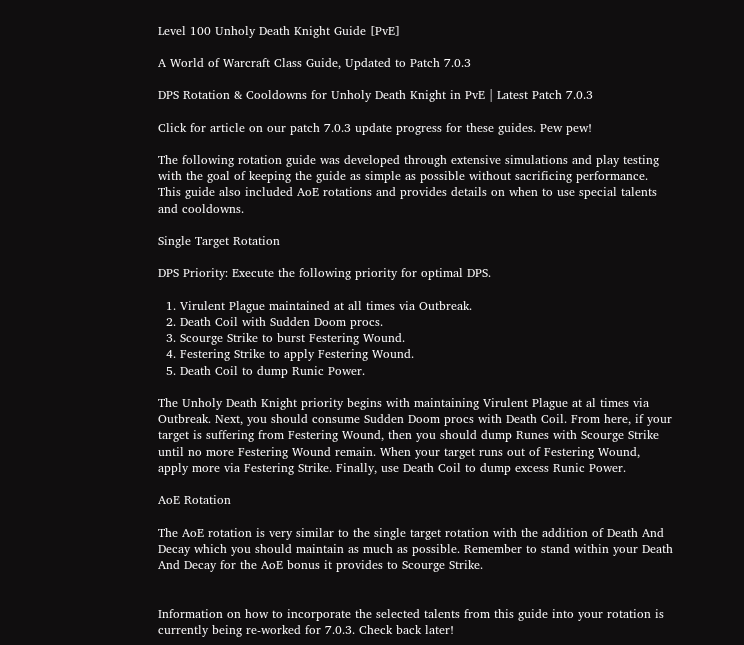Level 100 Unholy Death Knight Guide [PvE]

A World of Warcraft Class Guide, Updated to Patch 7.0.3

DPS Rotation & Cooldowns for Unholy Death Knight in PvE | Latest Patch 7.0.3

Click for article on our patch 7.0.3 update progress for these guides. Pew pew!

The following rotation guide was developed through extensive simulations and play testing with the goal of keeping the guide as simple as possible without sacrificing performance. This guide also included AoE rotations and provides details on when to use special talents and cooldowns.

Single Target Rotation

DPS Priority: Execute the following priority for optimal DPS.

  1. Virulent Plague maintained at all times via Outbreak.
  2. Death Coil with Sudden Doom procs.
  3. Scourge Strike to burst Festering Wound.
  4. Festering Strike to apply Festering Wound.
  5. Death Coil to dump Runic Power.

The Unholy Death Knight priority begins with maintaining Virulent Plague at al times via Outbreak. Next, you should consume Sudden Doom procs with Death Coil. From here, if your target is suffering from Festering Wound, then you should dump Runes with Scourge Strike until no more Festering Wound remain. When your target runs out of Festering Wound, apply more via Festering Strike. Finally, use Death Coil to dump excess Runic Power.

AoE Rotation

The AoE rotation is very similar to the single target rotation with the addition of Death And Decay which you should maintain as much as possible. Remember to stand within your Death And Decay for the AoE bonus it provides to Scourge Strike.


Information on how to incorporate the selected talents from this guide into your rotation is currently being re-worked for 7.0.3. Check back later!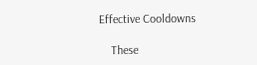Effective Cooldowns

    These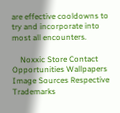are effective cooldowns to try and incorporate into most all encounters.

    Noxxic Store Contact Opportunities Wallpapers Image Sources Respective Trademarks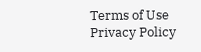Terms of Use Privacy Policy